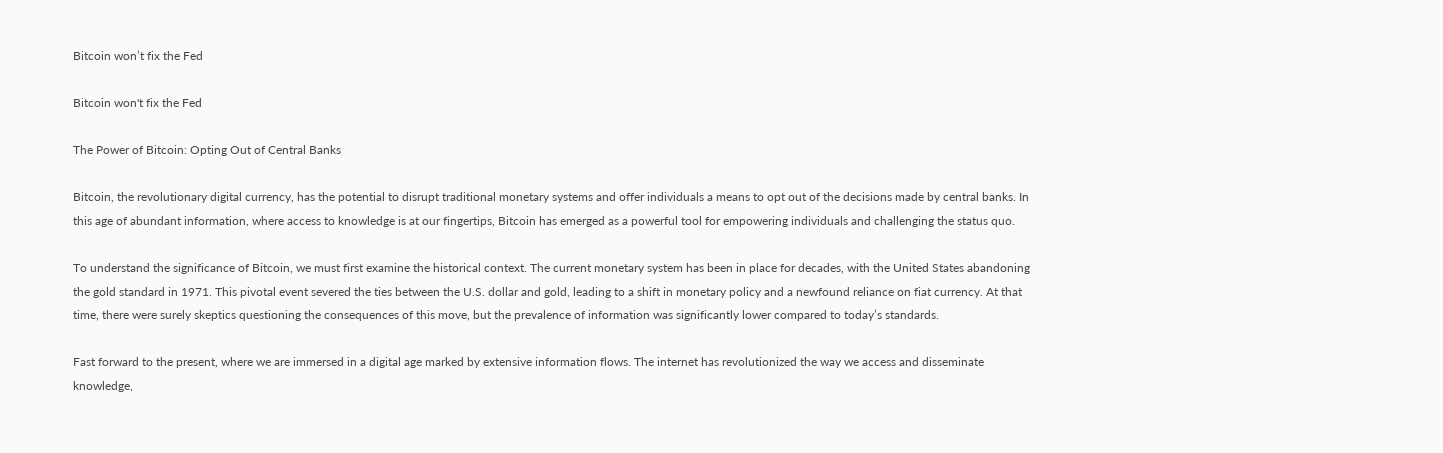Bitcoin won’t fix the Fed

Bitcoin won't fix the Fed

The Power of Bitcoin: Opting Out of Central Banks

Bitcoin, the revolutionary digital currency, has the potential to disrupt traditional monetary systems and offer individuals a means to opt out of the decisions made by central banks. In this age of abundant information, where access to knowledge is at our fingertips, Bitcoin has emerged as a powerful tool for empowering individuals and challenging the status quo.

To understand the significance of Bitcoin, we must first examine the historical context. The current monetary system has been in place for decades, with the United States abandoning the gold standard in 1971. This pivotal event severed the ties between the U.S. dollar and gold, leading to a shift in monetary policy and a newfound reliance on fiat currency. At that time, there were surely skeptics questioning the consequences of this move, but the prevalence of information was significantly lower compared to today’s standards.

Fast forward to the present, where we are immersed in a digital age marked by extensive information flows. The internet has revolutionized the way we access and disseminate knowledge,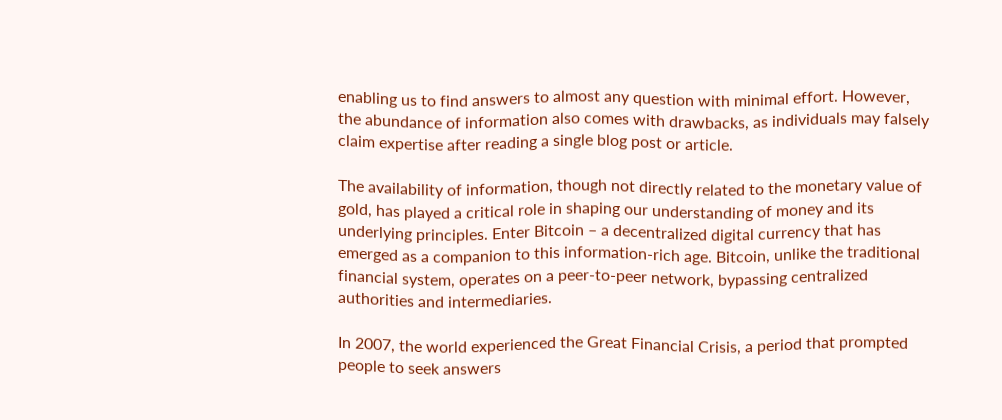enabling us to find answers to almost any question with minimal effort. However, the abundance of information also comes with drawbacks, as individuals may falsely claim expertise after reading a single blog post or article.

The availability of information, though not directly related to the monetary value of gold, has played a critical role in shaping our understanding of money and its underlying principles. Enter Bitcoin – a decentralized digital currency that has emerged as a companion to this information-rich age. Bitcoin, unlike the traditional financial system, operates on a peer-to-peer network, bypassing centralized authorities and intermediaries.

In 2007, the world experienced the Great Financial Crisis, a period that prompted people to seek answers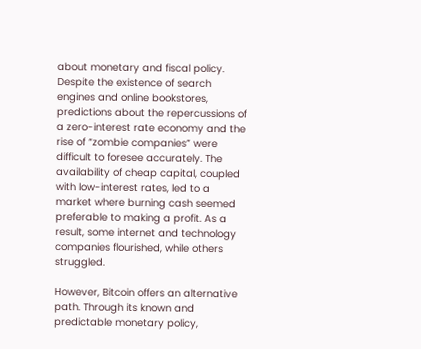about monetary and fiscal policy. Despite the existence of search engines and online bookstores, predictions about the repercussions of a zero-interest rate economy and the rise of “zombie companies” were difficult to foresee accurately. The availability of cheap capital, coupled with low-interest rates, led to a market where burning cash seemed preferable to making a profit. As a result, some internet and technology companies flourished, while others struggled.

However, Bitcoin offers an alternative path. Through its known and predictable monetary policy,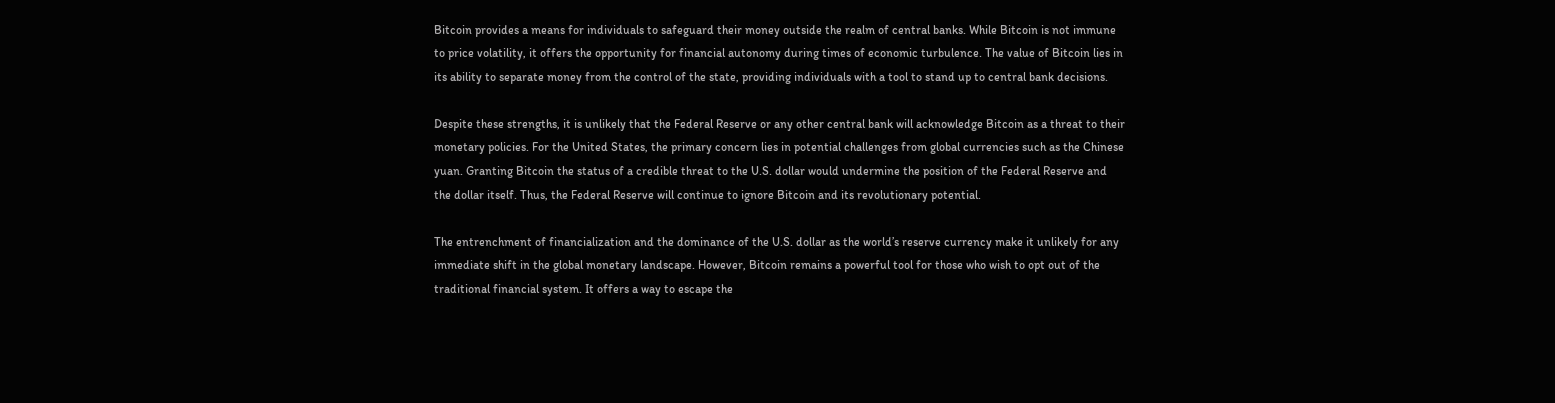Bitcoin provides a means for individuals to safeguard their money outside the realm of central banks. While Bitcoin is not immune to price volatility, it offers the opportunity for financial autonomy during times of economic turbulence. The value of Bitcoin lies in its ability to separate money from the control of the state, providing individuals with a tool to stand up to central bank decisions.

Despite these strengths, it is unlikely that the Federal Reserve or any other central bank will acknowledge Bitcoin as a threat to their monetary policies. For the United States, the primary concern lies in potential challenges from global currencies such as the Chinese yuan. Granting Bitcoin the status of a credible threat to the U.S. dollar would undermine the position of the Federal Reserve and the dollar itself. Thus, the Federal Reserve will continue to ignore Bitcoin and its revolutionary potential.

The entrenchment of financialization and the dominance of the U.S. dollar as the world’s reserve currency make it unlikely for any immediate shift in the global monetary landscape. However, Bitcoin remains a powerful tool for those who wish to opt out of the traditional financial system. It offers a way to escape the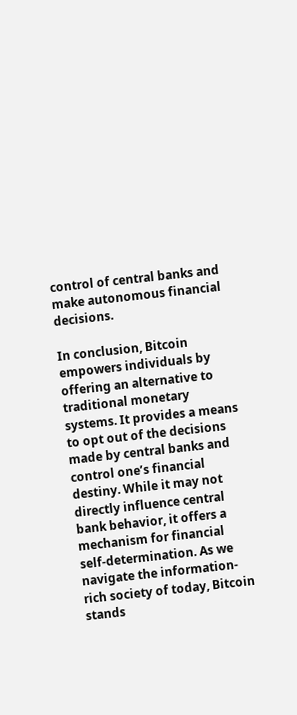control of central banks and make autonomous financial decisions.

In conclusion, Bitcoin empowers individuals by offering an alternative to traditional monetary systems. It provides a means to opt out of the decisions made by central banks and control one’s financial destiny. While it may not directly influence central bank behavior, it offers a mechanism for financial self-determination. As we navigate the information-rich society of today, Bitcoin stands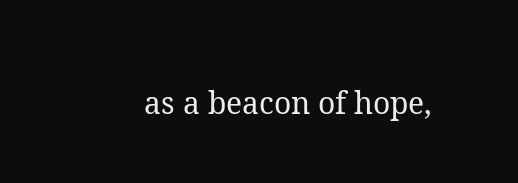as a beacon of hope,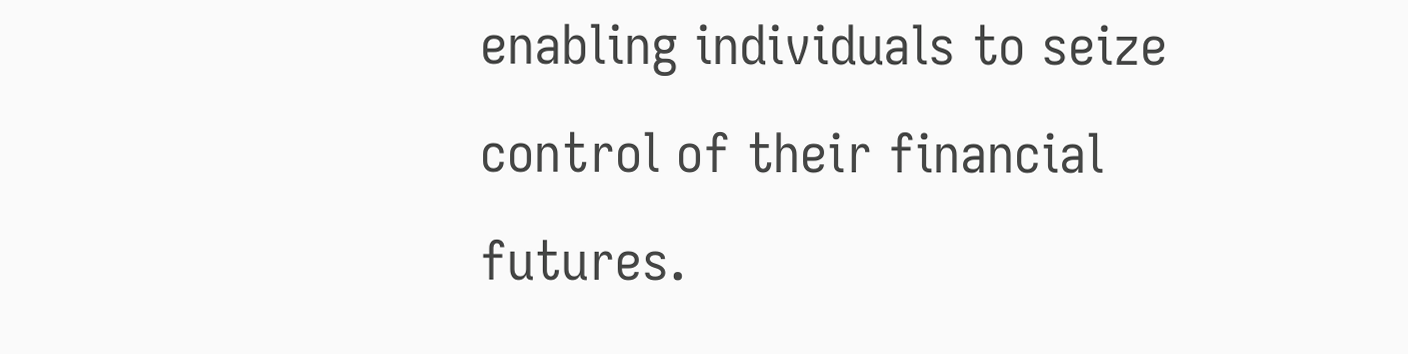enabling individuals to seize control of their financial futures.